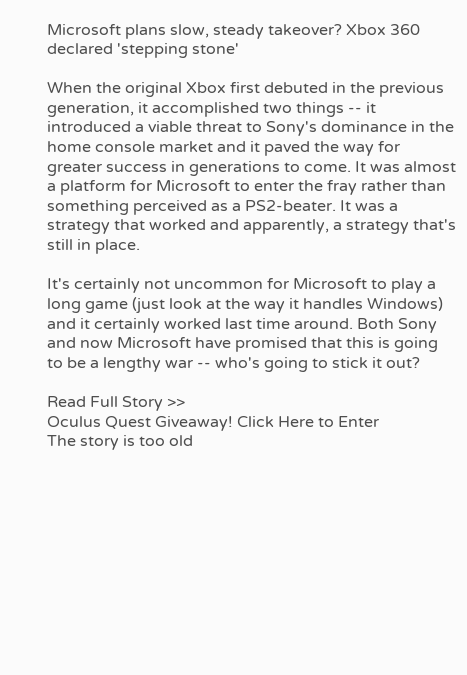Microsoft plans slow, steady takeover? Xbox 360 declared 'stepping stone'

When the original Xbox first debuted in the previous generation, it accomplished two things -- it introduced a viable threat to Sony's dominance in the home console market and it paved the way for greater success in generations to come. It was almost a platform for Microsoft to enter the fray rather than something perceived as a PS2-beater. It was a strategy that worked and apparently, a strategy that's still in place.

It's certainly not uncommon for Microsoft to play a long game (just look at the way it handles Windows) and it certainly worked last time around. Both Sony and now Microsoft have promised that this is going to be a lengthy war -- who's going to stick it out?

Read Full Story >>
Oculus Quest Giveaway! Click Here to Enter
The story is too old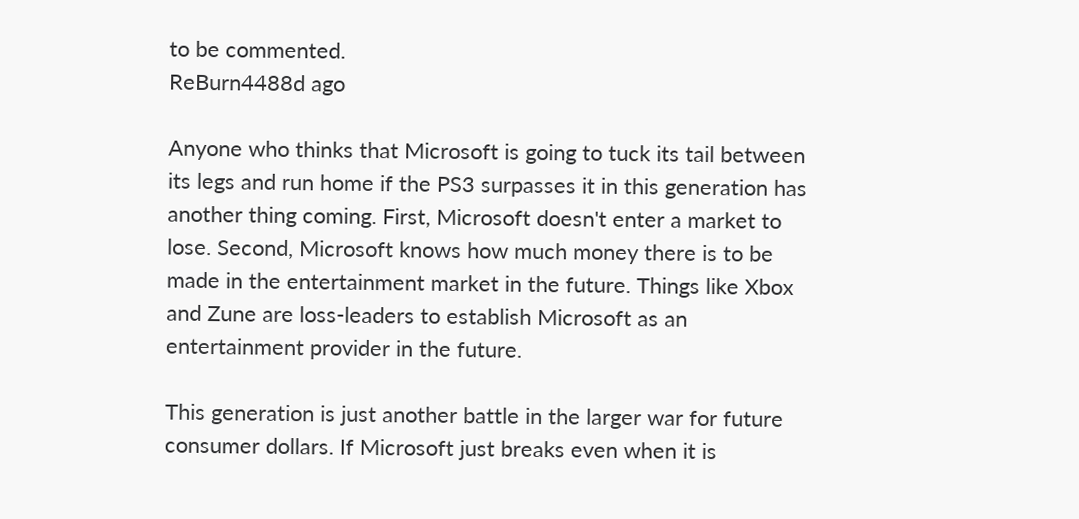to be commented.
ReBurn4488d ago

Anyone who thinks that Microsoft is going to tuck its tail between its legs and run home if the PS3 surpasses it in this generation has another thing coming. First, Microsoft doesn't enter a market to lose. Second, Microsoft knows how much money there is to be made in the entertainment market in the future. Things like Xbox and Zune are loss-leaders to establish Microsoft as an entertainment provider in the future.

This generation is just another battle in the larger war for future consumer dollars. If Microsoft just breaks even when it is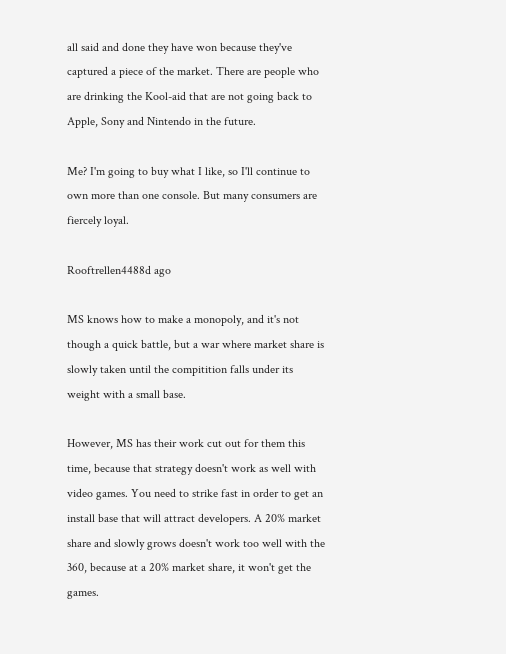all said and done they have won because they've captured a piece of the market. There are people who are drinking the Kool-aid that are not going back to Apple, Sony and Nintendo in the future.

Me? I'm going to buy what I like, so I'll continue to own more than one console. But many consumers are fiercely loyal.

Rooftrellen4488d ago

MS knows how to make a monopoly, and it's not though a quick battle, but a war where market share is slowly taken until the compitition falls under its weight with a small base.

However, MS has their work cut out for them this time, because that strategy doesn't work as well with video games. You need to strike fast in order to get an install base that will attract developers. A 20% market share and slowly grows doesn't work too well with the 360, because at a 20% market share, it won't get the games.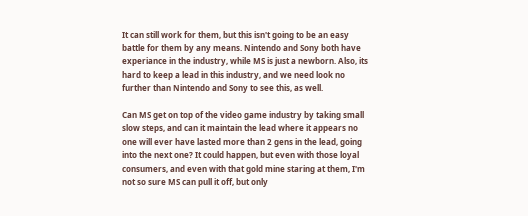It can still work for them, but this isn't going to be an easy battle for them by any means. Nintendo and Sony both have experiance in the industry, while MS is just a newborn. Also, its hard to keep a lead in this industry, and we need look no further than Nintendo and Sony to see this, as well.

Can MS get on top of the video game industry by taking small slow steps, and can it maintain the lead where it appears no one will ever have lasted more than 2 gens in the lead, going into the next one? It could happen, but even with those loyal consumers, and even with that gold mine staring at them, I'm not so sure MS can pull it off, but only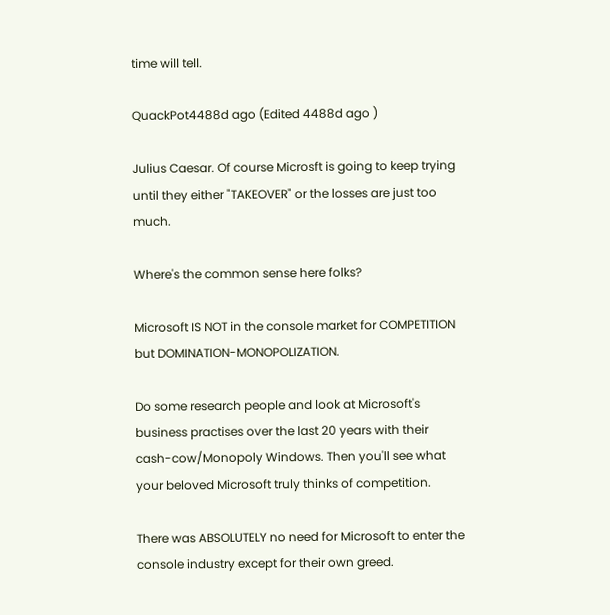time will tell.

QuackPot4488d ago (Edited 4488d ago )

Julius Caesar. Of course Microsft is going to keep trying until they either "TAKEOVER" or the losses are just too much.

Where's the common sense here folks?

Microsoft IS NOT in the console market for COMPETITION but DOMINATION-MONOPOLIZATION.

Do some research people and look at Microsoft's business practises over the last 20 years with their cash-cow/Monopoly Windows. Then you'll see what your beloved Microsoft truly thinks of competition.

There was ABSOLUTELY no need for Microsoft to enter the console industry except for their own greed.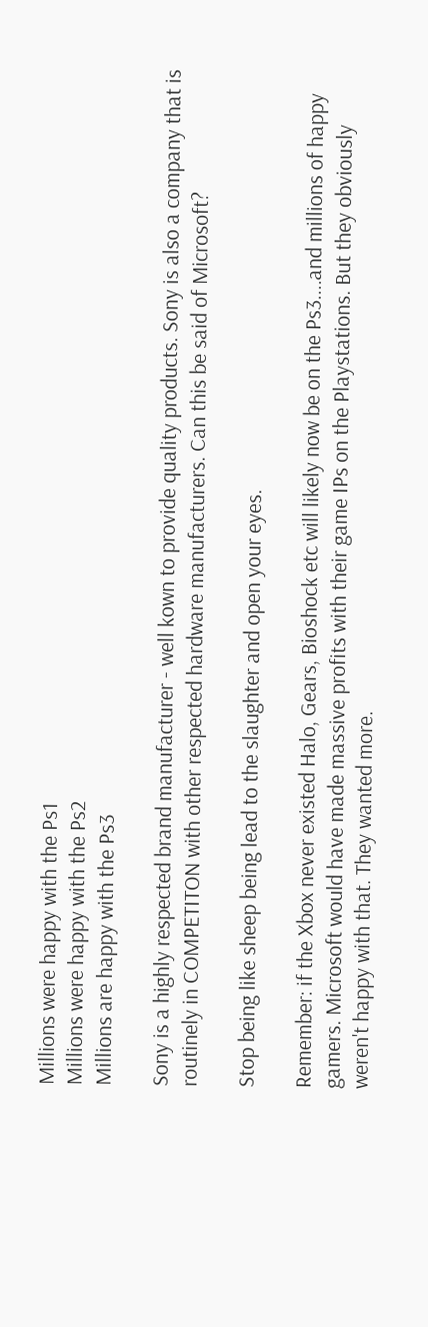Millions were happy with the Ps1
Millions were happy with the Ps2
Millions are happy with the Ps3

Sony is a highly respected brand manufacturer - well kown to provide quality products. Sony is also a company that is routinely in COMPETITON with other respected hardware manufacturers. Can this be said of Microsoft?

Stop being like sheep being lead to the slaughter and open your eyes.

Remember: if the Xbox never existed Halo, Gears, Bioshock etc will likely now be on the Ps3....and millions of happy gamers. Microsoft would have made massive profits with their game IPs on the Playstations. But they obviously weren't happy with that. They wanted more.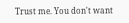Trust me. You don't want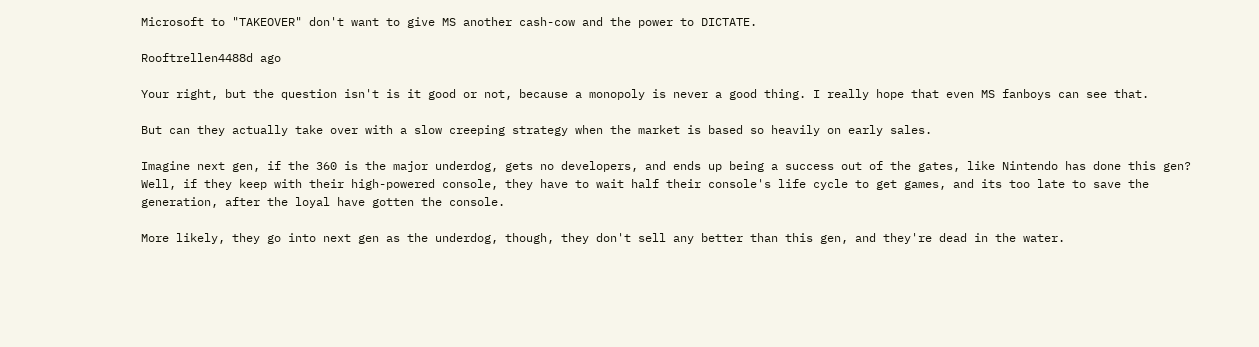Microsoft to "TAKEOVER" don't want to give MS another cash-cow and the power to DICTATE.

Rooftrellen4488d ago

Your right, but the question isn't is it good or not, because a monopoly is never a good thing. I really hope that even MS fanboys can see that.

But can they actually take over with a slow creeping strategy when the market is based so heavily on early sales.

Imagine next gen, if the 360 is the major underdog, gets no developers, and ends up being a success out of the gates, like Nintendo has done this gen? Well, if they keep with their high-powered console, they have to wait half their console's life cycle to get games, and its too late to save the generation, after the loyal have gotten the console.

More likely, they go into next gen as the underdog, though, they don't sell any better than this gen, and they're dead in the water.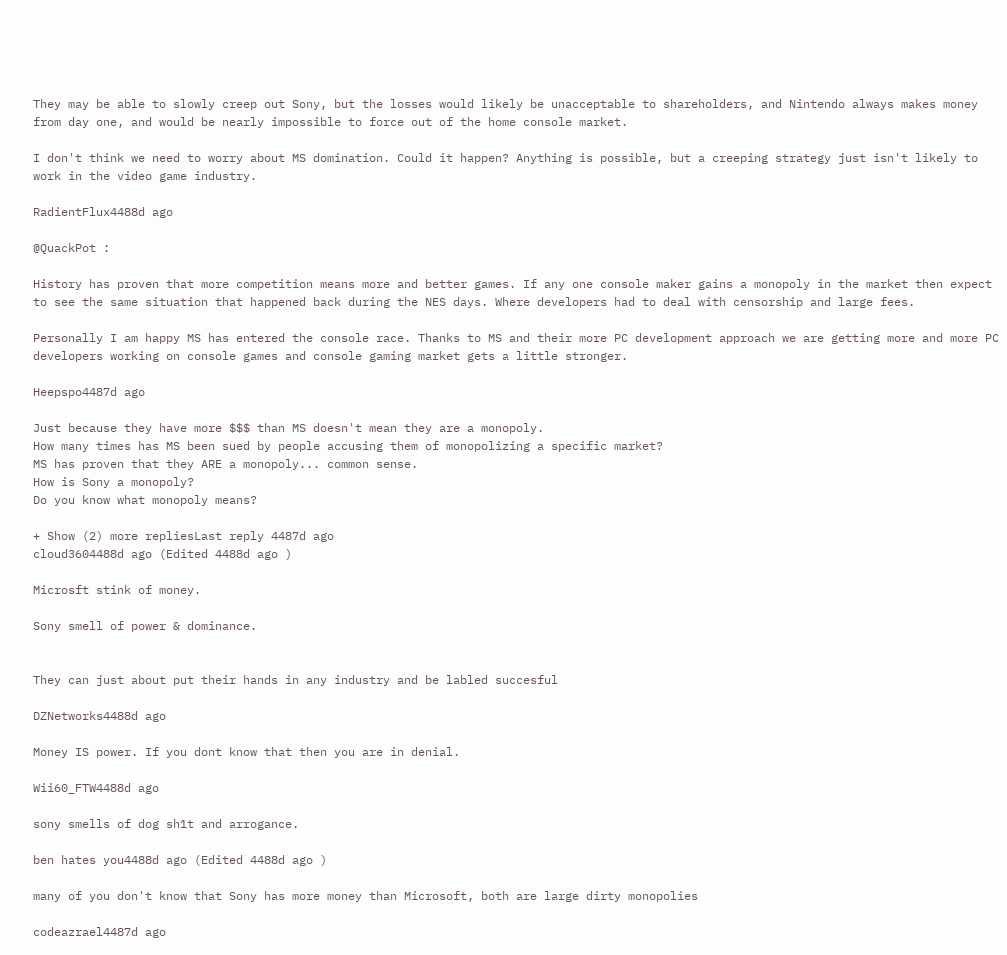They may be able to slowly creep out Sony, but the losses would likely be unacceptable to shareholders, and Nintendo always makes money from day one, and would be nearly impossible to force out of the home console market.

I don't think we need to worry about MS domination. Could it happen? Anything is possible, but a creeping strategy just isn't likely to work in the video game industry.

RadientFlux4488d ago

@QuackPot :

History has proven that more competition means more and better games. If any one console maker gains a monopoly in the market then expect to see the same situation that happened back during the NES days. Where developers had to deal with censorship and large fees.

Personally I am happy MS has entered the console race. Thanks to MS and their more PC development approach we are getting more and more PC developers working on console games and console gaming market gets a little stronger.

Heepspo4487d ago

Just because they have more $$$ than MS doesn't mean they are a monopoly.
How many times has MS been sued by people accusing them of monopolizing a specific market?
MS has proven that they ARE a monopoly... common sense.
How is Sony a monopoly?
Do you know what monopoly means?

+ Show (2) more repliesLast reply 4487d ago
cloud3604488d ago (Edited 4488d ago )

Microsft stink of money.

Sony smell of power & dominance.


They can just about put their hands in any industry and be labled succesful

DZNetworks4488d ago

Money IS power. If you dont know that then you are in denial.

Wii60_FTW4488d ago

sony smells of dog sh1t and arrogance.

ben hates you4488d ago (Edited 4488d ago )

many of you don't know that Sony has more money than Microsoft, both are large dirty monopolies

codeazrael4487d ago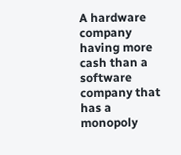A hardware company having more cash than a software company that has a monopoly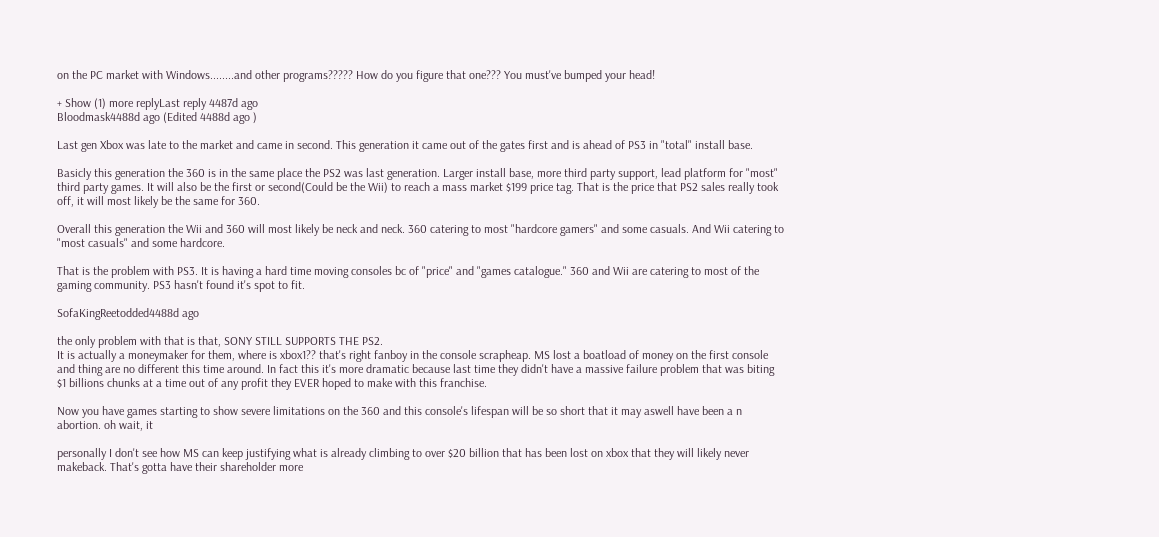on the PC market with Windows........and other programs????? How do you figure that one??? You must've bumped your head!

+ Show (1) more replyLast reply 4487d ago
Bloodmask4488d ago (Edited 4488d ago )

Last gen Xbox was late to the market and came in second. This generation it came out of the gates first and is ahead of PS3 in "total" install base.

Basicly this generation the 360 is in the same place the PS2 was last generation. Larger install base, more third party support, lead platform for "most" third party games. It will also be the first or second(Could be the Wii) to reach a mass market $199 price tag. That is the price that PS2 sales really took off, it will most likely be the same for 360.

Overall this generation the Wii and 360 will most likely be neck and neck. 360 catering to most "hardcore gamers" and some casuals. And Wii catering to "most casuals" and some hardcore.

That is the problem with PS3. It is having a hard time moving consoles bc of "price" and "games catalogue." 360 and Wii are catering to most of the gaming community. PS3 hasn't found it's spot to fit.

SofaKingReetodded4488d ago

the only problem with that is that, SONY STILL SUPPORTS THE PS2.
It is actually a moneymaker for them, where is xbox1?? that's right fanboy in the console scrapheap. MS lost a boatload of money on the first console and thing are no different this time around. In fact this it's more dramatic because last time they didn't have a massive failure problem that was biting $1 billions chunks at a time out of any profit they EVER hoped to make with this franchise.

Now you have games starting to show severe limitations on the 360 and this console's lifespan will be so short that it may aswell have been a n abortion. oh wait, it

personally I don't see how MS can keep justifying what is already climbing to over $20 billion that has been lost on xbox that they will likely never makeback. That's gotta have their shareholder more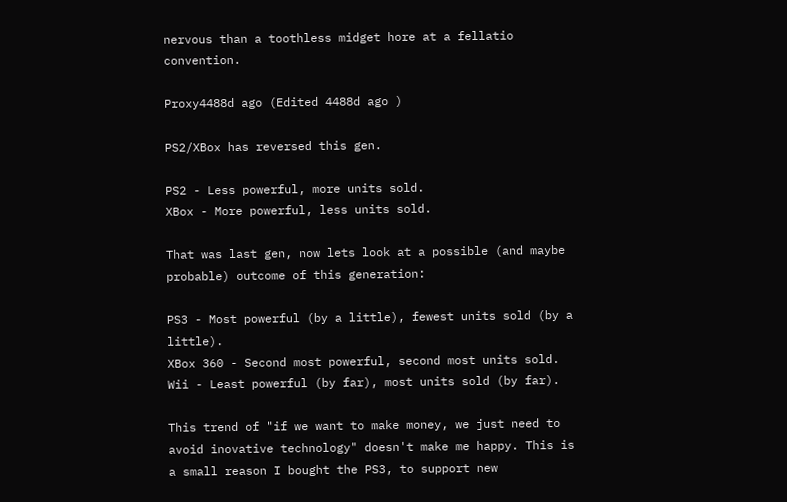nervous than a toothless midget hore at a fellatio convention.

Proxy4488d ago (Edited 4488d ago )

PS2/XBox has reversed this gen.

PS2 - Less powerful, more units sold.
XBox - More powerful, less units sold.

That was last gen, now lets look at a possible (and maybe probable) outcome of this generation:

PS3 - Most powerful (by a little), fewest units sold (by a little).
XBox 360 - Second most powerful, second most units sold.
Wii - Least powerful (by far), most units sold (by far).

This trend of "if we want to make money, we just need to avoid inovative technology" doesn't make me happy. This is a small reason I bought the PS3, to support new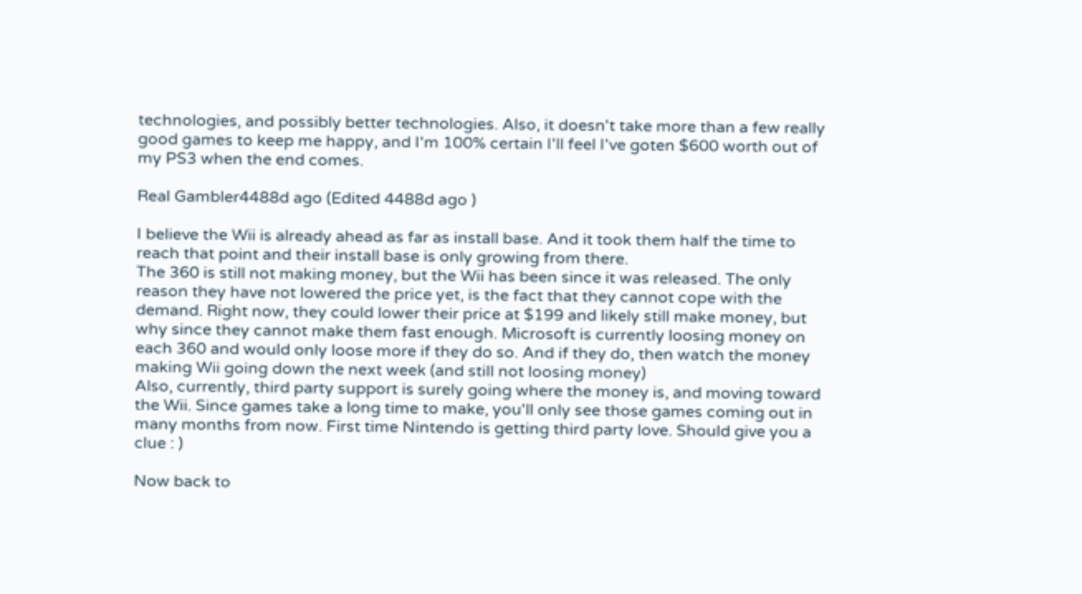technologies, and possibly better technologies. Also, it doesn't take more than a few really good games to keep me happy, and I'm 100% certain I'll feel I've goten $600 worth out of my PS3 when the end comes.

Real Gambler4488d ago (Edited 4488d ago )

I believe the Wii is already ahead as far as install base. And it took them half the time to reach that point and their install base is only growing from there.
The 360 is still not making money, but the Wii has been since it was released. The only reason they have not lowered the price yet, is the fact that they cannot cope with the demand. Right now, they could lower their price at $199 and likely still make money, but why since they cannot make them fast enough. Microsoft is currently loosing money on each 360 and would only loose more if they do so. And if they do, then watch the money making Wii going down the next week (and still not loosing money)
Also, currently, third party support is surely going where the money is, and moving toward the Wii. Since games take a long time to make, you'll only see those games coming out in many months from now. First time Nintendo is getting third party love. Should give you a clue : )

Now back to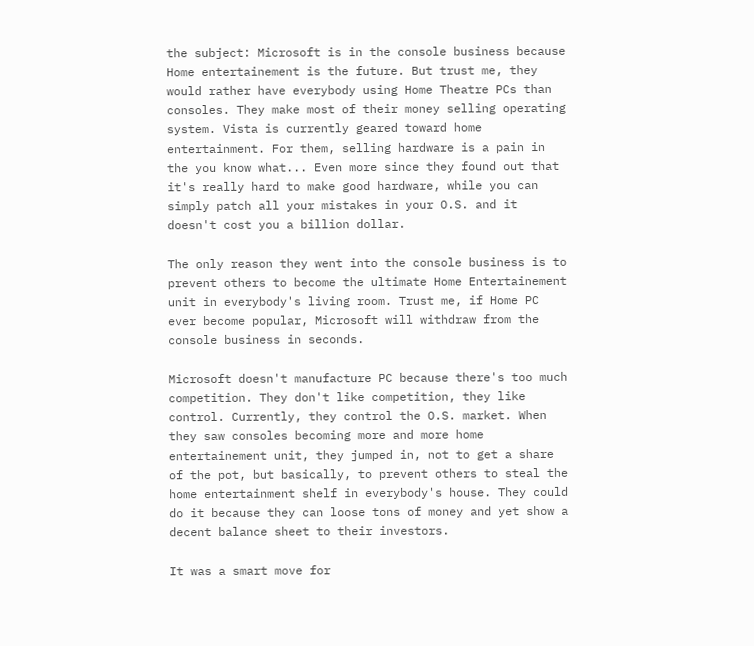the subject: Microsoft is in the console business because Home entertainement is the future. But trust me, they would rather have everybody using Home Theatre PCs than consoles. They make most of their money selling operating system. Vista is currently geared toward home entertainment. For them, selling hardware is a pain in the you know what... Even more since they found out that it's really hard to make good hardware, while you can simply patch all your mistakes in your O.S. and it doesn't cost you a billion dollar.

The only reason they went into the console business is to prevent others to become the ultimate Home Entertainement unit in everybody's living room. Trust me, if Home PC ever become popular, Microsoft will withdraw from the console business in seconds.

Microsoft doesn't manufacture PC because there's too much competition. They don't like competition, they like control. Currently, they control the O.S. market. When they saw consoles becoming more and more home entertainement unit, they jumped in, not to get a share of the pot, but basically, to prevent others to steal the home entertainment shelf in everybody's house. They could do it because they can loose tons of money and yet show a decent balance sheet to their investors.

It was a smart move for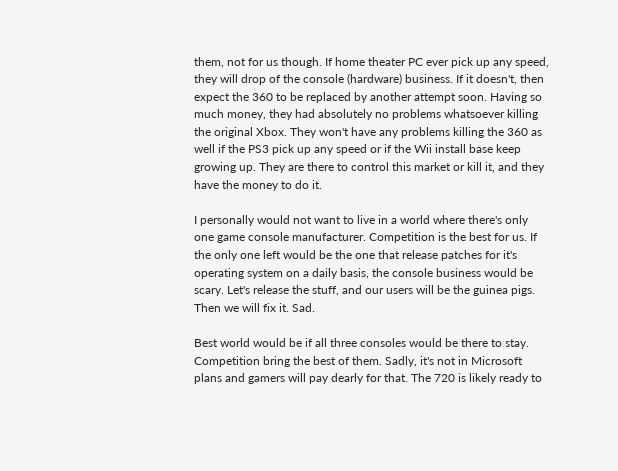them, not for us though. If home theater PC ever pick up any speed, they will drop of the console (hardware) business. If it doesn't, then expect the 360 to be replaced by another attempt soon. Having so much money, they had absolutely no problems whatsoever killing the original Xbox. They won't have any problems killing the 360 as well if the PS3 pick up any speed or if the Wii install base keep growing up. They are there to control this market or kill it, and they have the money to do it.

I personally would not want to live in a world where there's only one game console manufacturer. Competition is the best for us. If the only one left would be the one that release patches for it's operating system on a daily basis, the console business would be scary. Let's release the stuff, and our users will be the guinea pigs. Then we will fix it. Sad.

Best world would be if all three consoles would be there to stay. Competition bring the best of them. Sadly, it's not in Microsoft plans and gamers will pay dearly for that. The 720 is likely ready to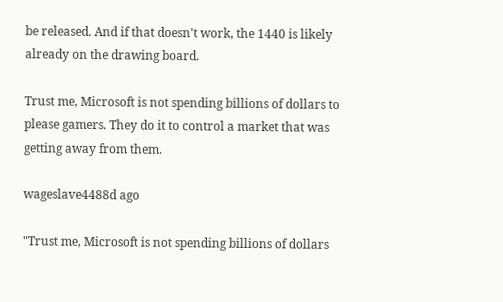be released. And if that doesn't work, the 1440 is likely already on the drawing board.

Trust me, Microsoft is not spending billions of dollars to please gamers. They do it to control a market that was getting away from them.

wageslave4488d ago

"Trust me, Microsoft is not spending billions of dollars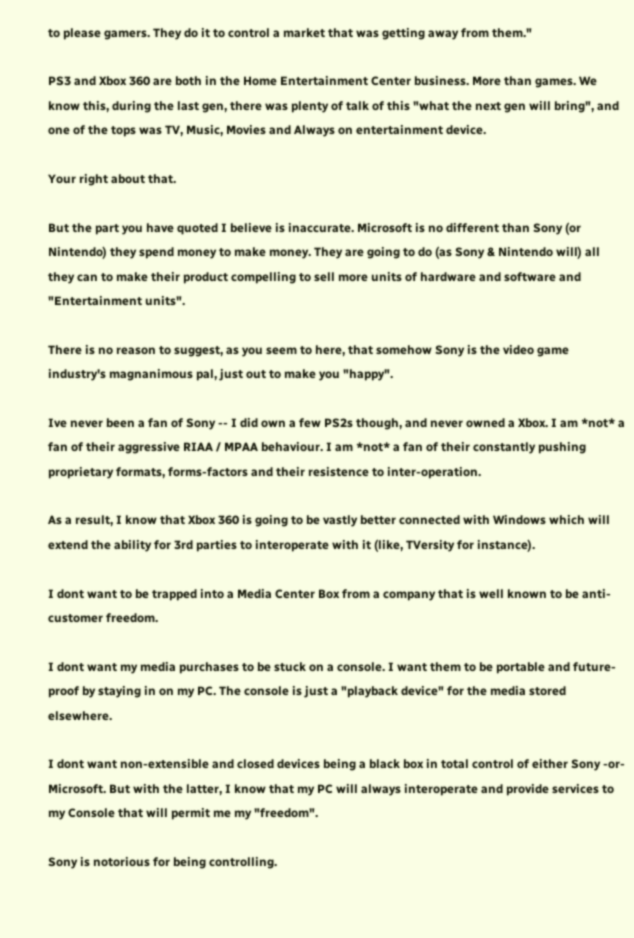to please gamers. They do it to control a market that was getting away from them."

PS3 and Xbox 360 are both in the Home Entertainment Center business. More than games. We know this, during the last gen, there was plenty of talk of this "what the next gen will bring", and one of the tops was TV, Music, Movies and Always on entertainment device.

Your right about that.

But the part you have quoted I believe is inaccurate. Microsoft is no different than Sony (or Nintendo) they spend money to make money. They are going to do (as Sony & Nintendo will) all they can to make their product compelling to sell more units of hardware and software and "Entertainment units".

There is no reason to suggest, as you seem to here, that somehow Sony is the video game industry's magnanimous pal, just out to make you "happy".

Ive never been a fan of Sony -- I did own a few PS2s though, and never owned a Xbox. I am *not* a fan of their aggressive RIAA / MPAA behaviour. I am *not* a fan of their constantly pushing proprietary formats, forms-factors and their resistence to inter-operation.

As a result, I know that Xbox 360 is going to be vastly better connected with Windows which will extend the ability for 3rd parties to interoperate with it (like, TVersity for instance).

I dont want to be trapped into a Media Center Box from a company that is well known to be anti-customer freedom.

I dont want my media purchases to be stuck on a console. I want them to be portable and future-proof by staying in on my PC. The console is just a "playback device" for the media stored elsewhere.

I dont want non-extensible and closed devices being a black box in total control of either Sony -or- Microsoft. But with the latter, I know that my PC will always interoperate and provide services to my Console that will permit me my "freedom".

Sony is notorious for being controlling.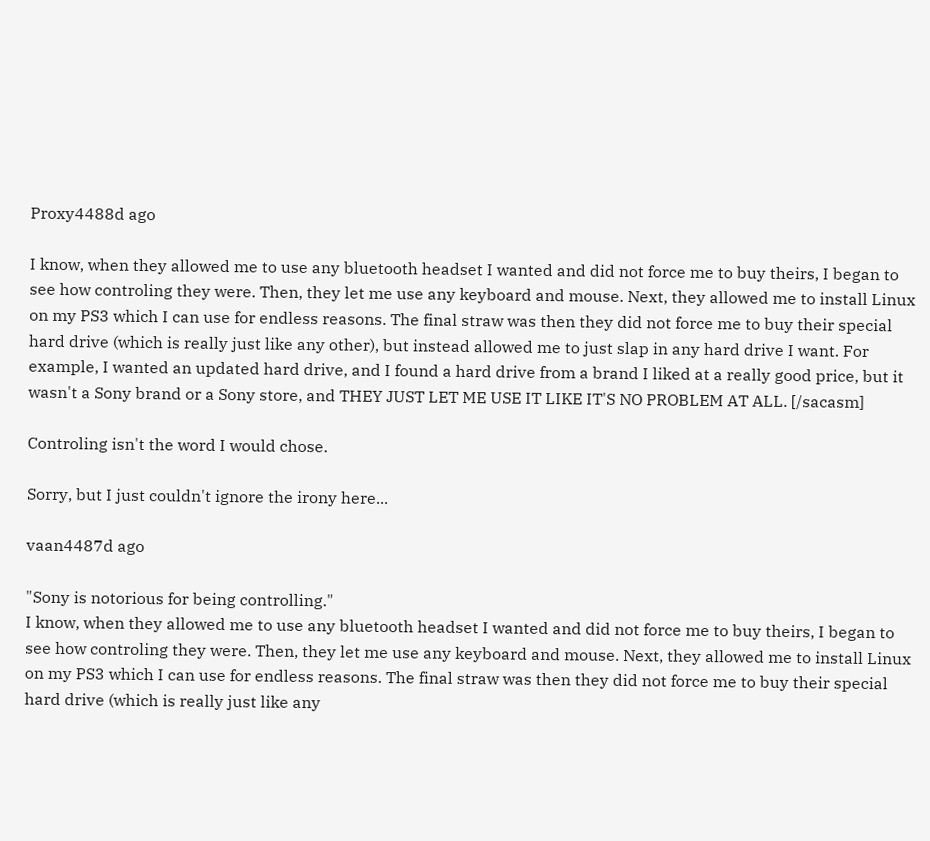Proxy4488d ago

I know, when they allowed me to use any bluetooth headset I wanted and did not force me to buy theirs, I began to see how controling they were. Then, they let me use any keyboard and mouse. Next, they allowed me to install Linux on my PS3 which I can use for endless reasons. The final straw was then they did not force me to buy their special hard drive (which is really just like any other), but instead allowed me to just slap in any hard drive I want. For example, I wanted an updated hard drive, and I found a hard drive from a brand I liked at a really good price, but it wasn't a Sony brand or a Sony store, and THEY JUST LET ME USE IT LIKE IT'S NO PROBLEM AT ALL. [/sacasm]

Controling isn't the word I would chose.

Sorry, but I just couldn't ignore the irony here...

vaan4487d ago

"Sony is notorious for being controlling."
I know, when they allowed me to use any bluetooth headset I wanted and did not force me to buy theirs, I began to see how controling they were. Then, they let me use any keyboard and mouse. Next, they allowed me to install Linux on my PS3 which I can use for endless reasons. The final straw was then they did not force me to buy their special hard drive (which is really just like any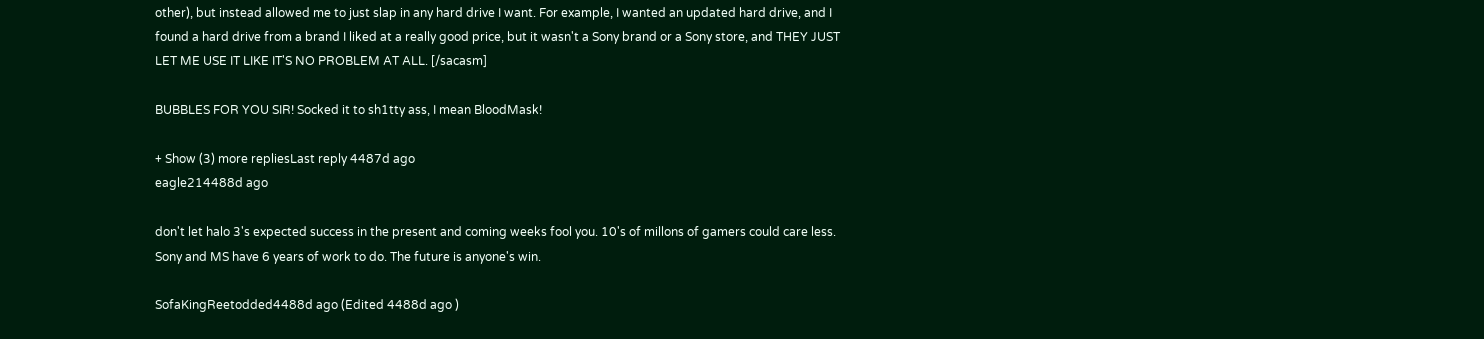other), but instead allowed me to just slap in any hard drive I want. For example, I wanted an updated hard drive, and I found a hard drive from a brand I liked at a really good price, but it wasn't a Sony brand or a Sony store, and THEY JUST LET ME USE IT LIKE IT'S NO PROBLEM AT ALL. [/sacasm]

BUBBLES FOR YOU SIR! Socked it to sh1tty ass, I mean BloodMask!

+ Show (3) more repliesLast reply 4487d ago
eagle214488d ago

don't let halo 3's expected success in the present and coming weeks fool you. 10's of millons of gamers could care less. Sony and MS have 6 years of work to do. The future is anyone's win.

SofaKingReetodded4488d ago (Edited 4488d ago )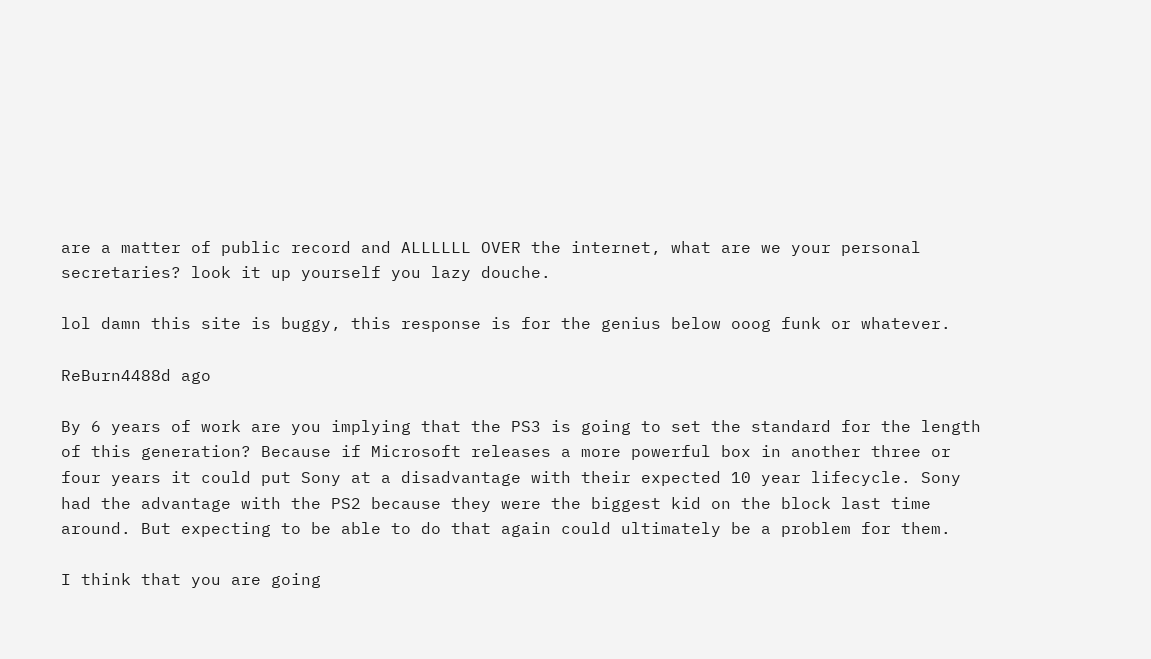are a matter of public record and ALLLLLL OVER the internet, what are we your personal secretaries? look it up yourself you lazy douche.

lol damn this site is buggy, this response is for the genius below ooog funk or whatever.

ReBurn4488d ago

By 6 years of work are you implying that the PS3 is going to set the standard for the length of this generation? Because if Microsoft releases a more powerful box in another three or four years it could put Sony at a disadvantage with their expected 10 year lifecycle. Sony had the advantage with the PS2 because they were the biggest kid on the block last time around. But expecting to be able to do that again could ultimately be a problem for them.

I think that you are going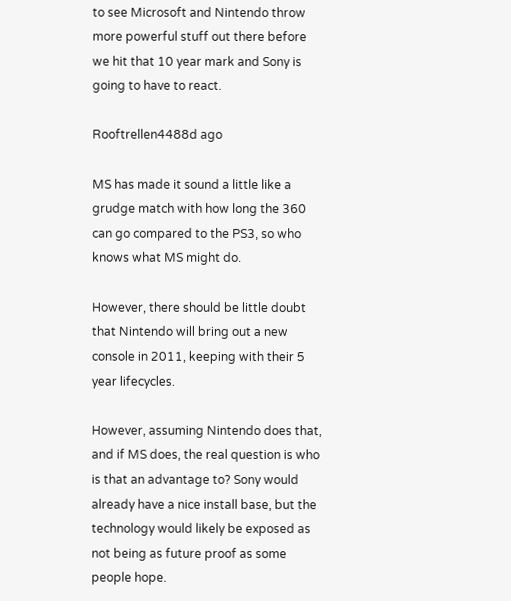to see Microsoft and Nintendo throw more powerful stuff out there before we hit that 10 year mark and Sony is going to have to react.

Rooftrellen4488d ago

MS has made it sound a little like a grudge match with how long the 360 can go compared to the PS3, so who knows what MS might do.

However, there should be little doubt that Nintendo will bring out a new console in 2011, keeping with their 5 year lifecycles.

However, assuming Nintendo does that, and if MS does, the real question is who is that an advantage to? Sony would already have a nice install base, but the technology would likely be exposed as not being as future proof as some people hope.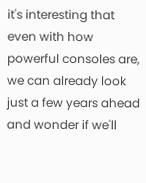it's interesting that even with how powerful consoles are, we can already look just a few years ahead and wonder if we'll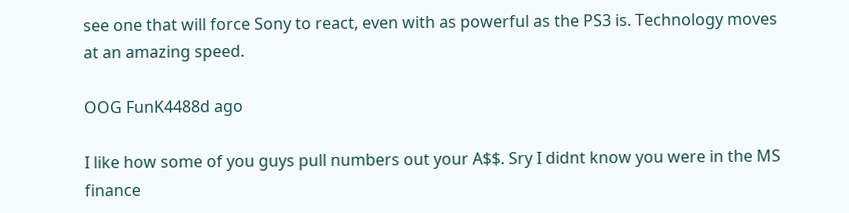see one that will force Sony to react, even with as powerful as the PS3 is. Technology moves at an amazing speed.

OOG FunK4488d ago

I like how some of you guys pull numbers out your A$$. Sry I didnt know you were in the MS finance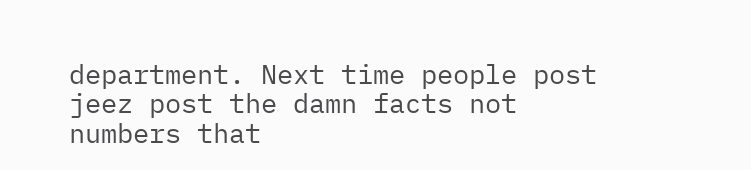department. Next time people post jeez post the damn facts not numbers that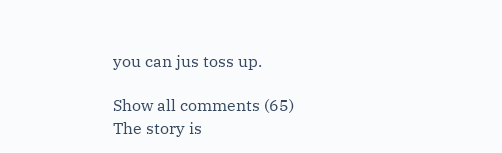you can jus toss up.

Show all comments (65)
The story is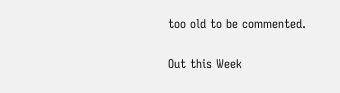too old to be commented.

Out this Week